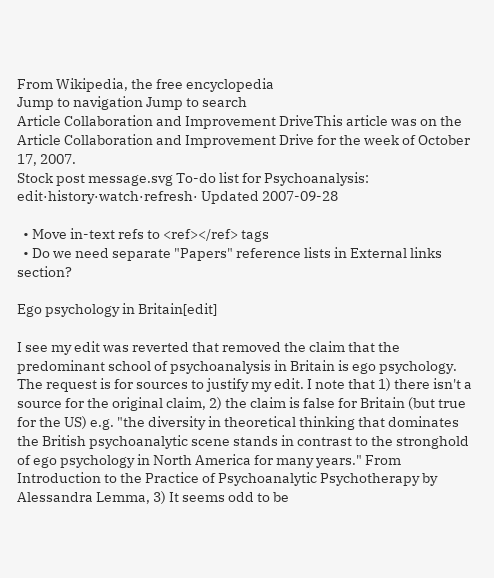From Wikipedia, the free encyclopedia
Jump to navigation Jump to search
Article Collaboration and Improvement DriveThis article was on the Article Collaboration and Improvement Drive for the week of October 17, 2007.
Stock post message.svg To-do list for Psychoanalysis: edit·history·watch·refresh· Updated 2007-09-28

  • Move in-text refs to <ref></ref> tags
  • Do we need separate "Papers" reference lists in External links section?

Ego psychology in Britain[edit]

I see my edit was reverted that removed the claim that the predominant school of psychoanalysis in Britain is ego psychology. The request is for sources to justify my edit. I note that 1) there isn't a source for the original claim, 2) the claim is false for Britain (but true for the US) e.g. "the diversity in theoretical thinking that dominates the British psychoanalytic scene stands in contrast to the stronghold of ego psychology in North America for many years." From Introduction to the Practice of Psychoanalytic Psychotherapy by Alessandra Lemma, 3) It seems odd to be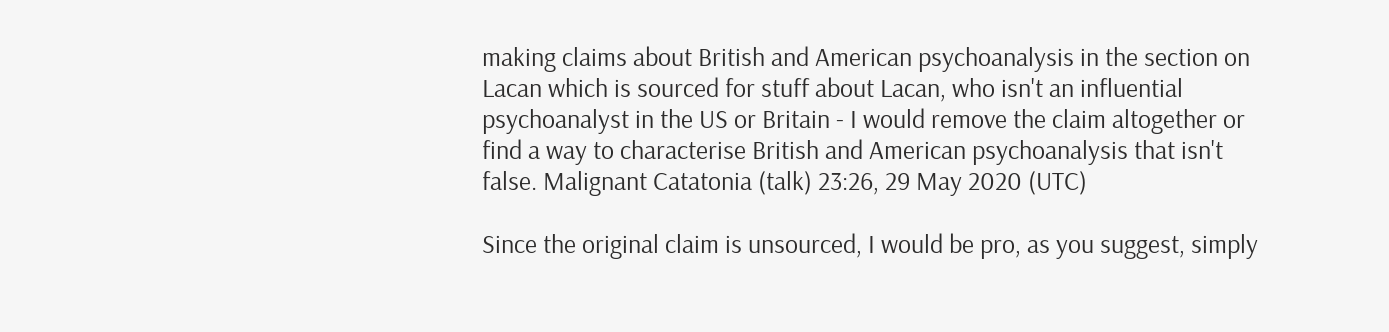making claims about British and American psychoanalysis in the section on Lacan which is sourced for stuff about Lacan, who isn't an influential psychoanalyst in the US or Britain - I would remove the claim altogether or find a way to characterise British and American psychoanalysis that isn't false. Malignant Catatonia (talk) 23:26, 29 May 2020 (UTC)

Since the original claim is unsourced, I would be pro, as you suggest, simply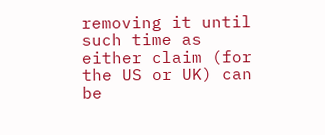removing it until such time as either claim (for the US or UK) can be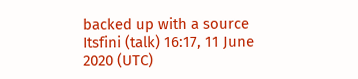backed up with a source Itsfini (talk) 16:17, 11 June 2020 (UTC)